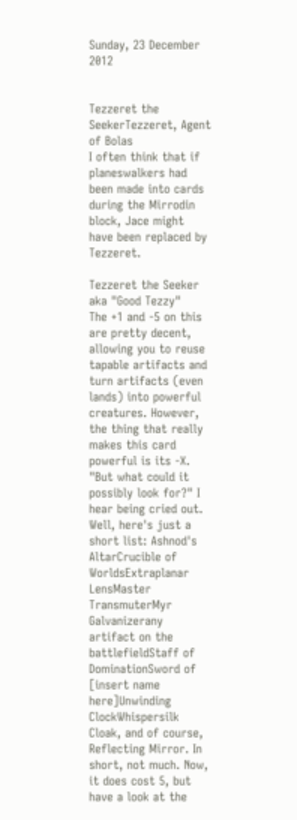Sunday, 23 December 2012


Tezzeret the SeekerTezzeret, Agent of Bolas
I often think that if planeswalkers had been made into cards during the Mirrodin block, Jace might have been replaced by Tezzeret.

Tezzeret the Seeker aka "Good Tezzy"
The +1 and -5 on this are pretty decent, allowing you to reuse tapable artifacts and turn artifacts (even lands) into powerful creatures. However, the thing that really makes this card powerful is its -X. "But what could it possibly look for?" I hear being cried out. Well, here's just a short list: Ashnod's AltarCrucible of WorldsExtraplanar LensMaster TransmuterMyr Galvanizerany artifact on the battlefieldStaff of DominationSword of [insert name here]Unwinding ClockWhispersilk Cloak, and of course, Reflecting Mirror. In short, not much. Now, it does cost 5, but have a look at the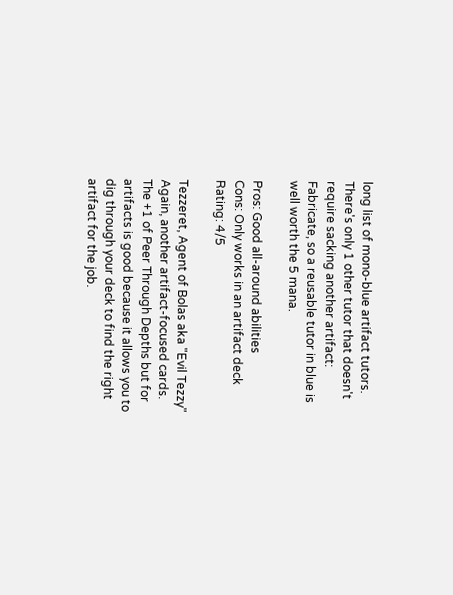long list of mono-blue artifact tutors. There's only 1 other tutor that doesn't require sacking another artifact: Fabricate, so a reusable tutor in blue is well worth the 5 mana.

Pros: Good all-around abilities
Cons: Only works in an artifact deck
Rating: 4/5

Tezzeret, Agent of Bolas aka "Evil Tezzy"
Again, another artifact-focused cards. The +1 of Peer Through Depths but for artifacts is good because it allows you to dig through your deck to find the right artifact for the job.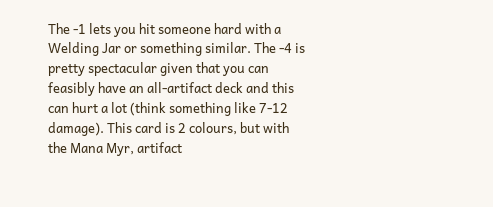The -1 lets you hit someone hard with a Welding Jar or something similar. The -4 is pretty spectacular given that you can feasibly have an all-artifact deck and this can hurt a lot (think something like 7-12 damage). This card is 2 colours, but with the Mana Myr, artifact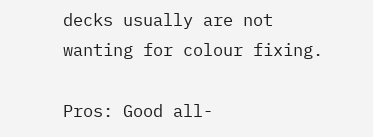decks usually are not wanting for colour fixing.

Pros: Good all-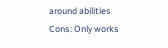around abilities
Cons: Only works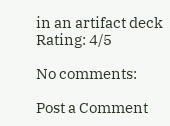in an artifact deck
Rating: 4/5

No comments:

Post a Comment